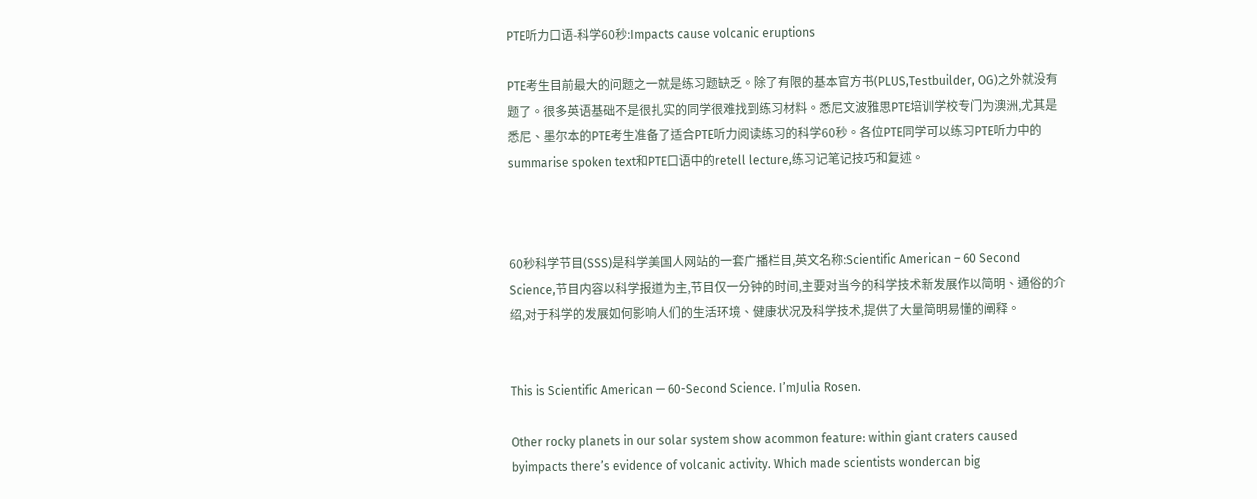PTE听力口语-科学60秒:Impacts cause volcanic eruptions

PTE考生目前最大的问题之一就是练习题缺乏。除了有限的基本官方书(PLUS,Testbuilder, OG)之外就没有题了。很多英语基础不是很扎实的同学很难找到练习材料。悉尼文波雅思PTE培训学校专门为澳洲,尤其是悉尼、墨尔本的PTE考生准备了适合PTE听力阅读练习的科学60秒。各位PTE同学可以练习PTE听力中的summarise spoken text和PTE口语中的retell lecture,练习记笔记技巧和复述。



60秒科学节目(SSS)是科学美国人网站的一套广播栏目,英文名称:Scientific American – 60 Second Science,节目内容以科学报道为主,节目仅一分钟的时间,主要对当今的科学技术新发展作以简明、通俗的介绍,对于科学的发展如何影响人们的生活环境、健康状况及科学技术,提供了大量简明易懂的阐释。


This is Scientific American — 60-Second Science. I’mJulia Rosen.

Other rocky planets in our solar system show acommon feature: within giant craters caused byimpacts there’s evidence of volcanic activity. Which made scientists wondercan big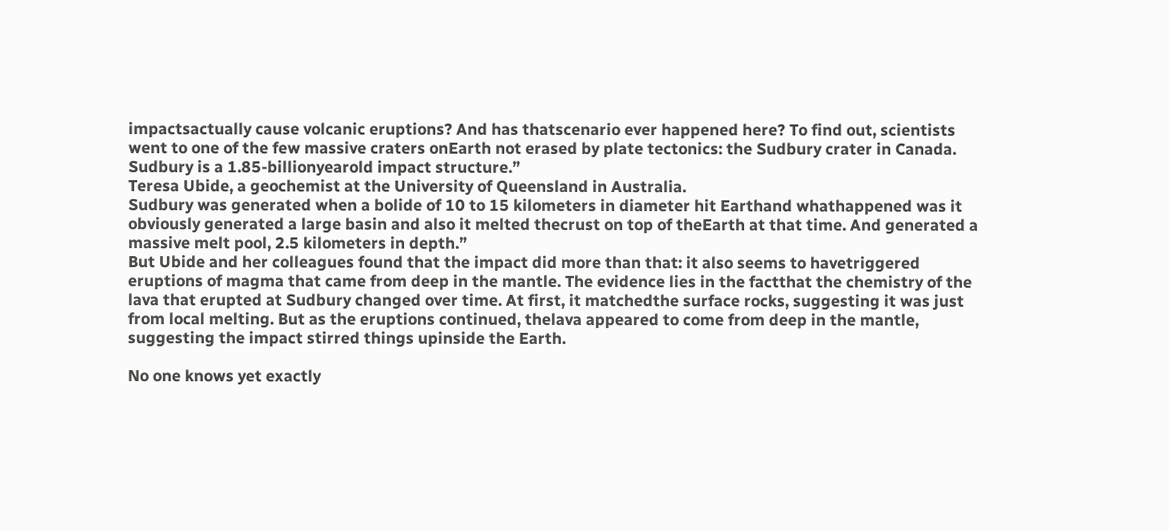impactsactually cause volcanic eruptions? And has thatscenario ever happened here? To find out, scientists went to one of the few massive craters onEarth not erased by plate tectonics: the Sudbury crater in Canada.
Sudbury is a 1.85-billionyearold impact structure.”
Teresa Ubide, a geochemist at the University of Queensland in Australia.
Sudbury was generated when a bolide of 10 to 15 kilometers in diameter hit Earthand whathappened was it obviously generated a large basin and also it melted thecrust on top of theEarth at that time. And generated a massive melt pool, 2.5 kilometers in depth.”
But Ubide and her colleagues found that the impact did more than that: it also seems to havetriggered eruptions of magma that came from deep in the mantle. The evidence lies in the factthat the chemistry of the lava that erupted at Sudbury changed over time. At first, it matchedthe surface rocks, suggesting it was just from local melting. But as the eruptions continued, thelava appeared to come from deep in the mantle, suggesting the impact stirred things upinside the Earth.

No one knows yet exactly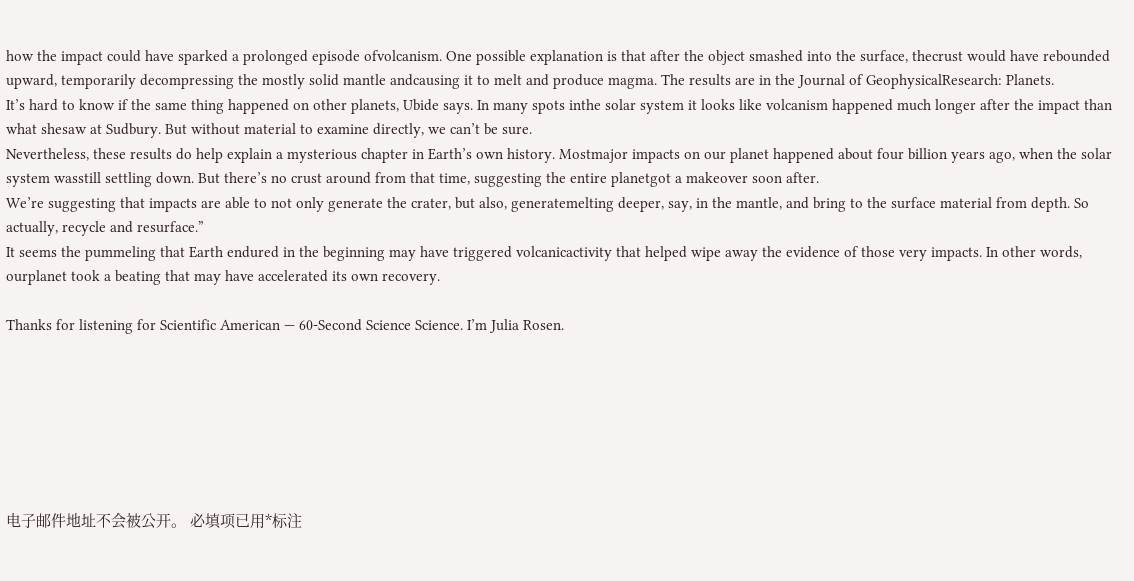how the impact could have sparked a prolonged episode ofvolcanism. One possible explanation is that after the object smashed into the surface, thecrust would have rebounded upward, temporarily decompressing the mostly solid mantle andcausing it to melt and produce magma. The results are in the Journal of GeophysicalResearch: Planets.
It’s hard to know if the same thing happened on other planets, Ubide says. In many spots inthe solar system it looks like volcanism happened much longer after the impact than what shesaw at Sudbury. But without material to examine directly, we can’t be sure.
Nevertheless, these results do help explain a mysterious chapter in Earth’s own history. Mostmajor impacts on our planet happened about four billion years ago, when the solar system wasstill settling down. But there’s no crust around from that time, suggesting the entire planetgot a makeover soon after.
We’re suggesting that impacts are able to not only generate the crater, but also, generatemelting deeper, say, in the mantle, and bring to the surface material from depth. So actually, recycle and resurface.”
It seems the pummeling that Earth endured in the beginning may have triggered volcanicactivity that helped wipe away the evidence of those very impacts. In other words, ourplanet took a beating that may have accelerated its own recovery.

Thanks for listening for Scientific American — 60-Second Science Science. I’m Julia Rosen.







电子邮件地址不会被公开。 必填项已用*标注